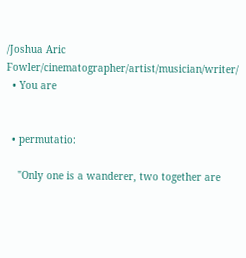/Joshua Aric Fowler/cinematographer/artist/musician/writer/
  • You are


  • permutatio:

    "Only one is a wanderer, two together are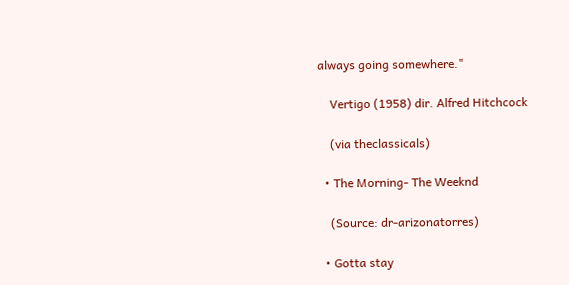always going somewhere."

    Vertigo (1958) dir. Alfred Hitchcock

    (via theclassicals)

  • The Morning- The Weeknd

    (Source: dr-arizonatorres)

  • Gotta stay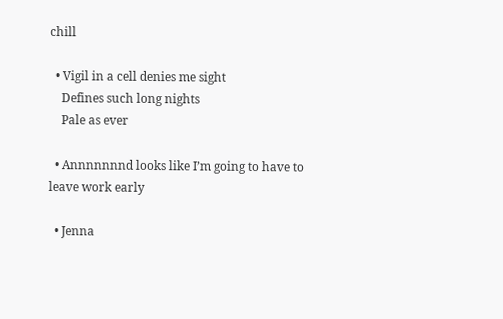chill

  • Vigil in a cell denies me sight
    Defines such long nights
    Pale as ever

  • Annnnnnnd looks like I’m going to have to leave work early

  • Jenna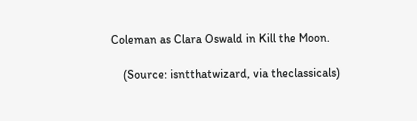Coleman as Clara Oswald in Kill the Moon.

    (Source: isntthatwizard, via theclassicals)